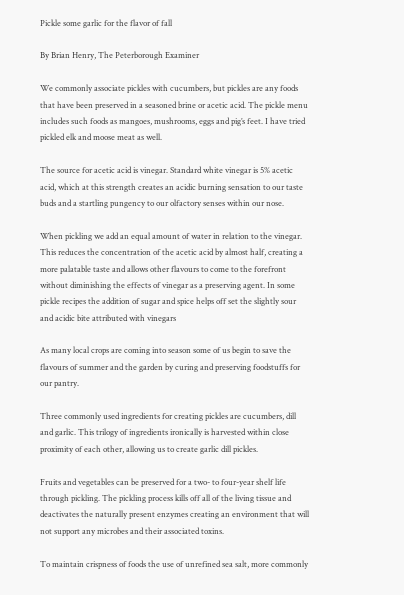Pickle some garlic for the flavor of fall

By Brian Henry, The Peterborough Examiner

We commonly associate pickles with cucumbers, but pickles are any foods that have been preserved in a seasoned brine or acetic acid. The pickle menu includes such foods as mangoes, mushrooms, eggs and pig’s feet. I have tried pickled elk and moose meat as well.

The source for acetic acid is vinegar. Standard white vinegar is 5% acetic acid, which at this strength creates an acidic burning sensation to our taste buds and a startling pungency to our olfactory senses within our nose.

When pickling we add an equal amount of water in relation to the vinegar. This reduces the concentration of the acetic acid by almost half, creating a more palatable taste and allows other flavours to come to the forefront without diminishing the effects of vinegar as a preserving agent. In some pickle recipes the addition of sugar and spice helps off set the slightly sour and acidic bite attributed with vinegars

As many local crops are coming into season some of us begin to save the flavours of summer and the garden by curing and preserving foodstuffs for our pantry.

Three commonly used ingredients for creating pickles are cucumbers, dill and garlic. This trilogy of ingredients ironically is harvested within close proximity of each other, allowing us to create garlic dill pickles.

Fruits and vegetables can be preserved for a two- to four-year shelf life through pickling. The pickling process kills off all of the living tissue and deactivates the naturally present enzymes creating an environment that will not support any microbes and their associated toxins.

To maintain crispness of foods the use of unrefined sea salt, more commonly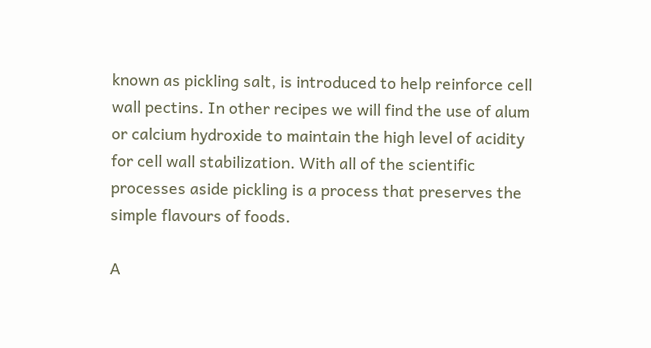known as pickling salt, is introduced to help reinforce cell wall pectins. In other recipes we will find the use of alum or calcium hydroxide to maintain the high level of acidity for cell wall stabilization. With all of the scientific processes aside pickling is a process that preserves the simple flavours of foods.

A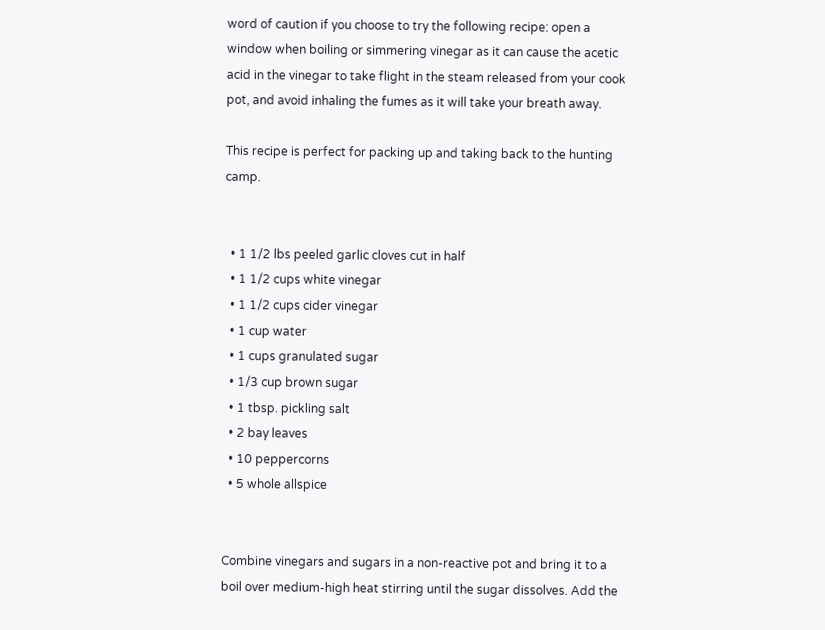word of caution if you choose to try the following recipe: open a window when boiling or simmering vinegar as it can cause the acetic acid in the vinegar to take flight in the steam released from your cook pot, and avoid inhaling the fumes as it will take your breath away.

This recipe is perfect for packing up and taking back to the hunting camp.


  • 1 1/2 lbs peeled garlic cloves cut in half
  • 1 1/2 cups white vinegar
  • 1 1/2 cups cider vinegar
  • 1 cup water
  • 1 cups granulated sugar
  • 1/3 cup brown sugar
  • 1 tbsp. pickling salt
  • 2 bay leaves
  • 10 peppercorns
  • 5 whole allspice


Combine vinegars and sugars in a non-reactive pot and bring it to a boil over medium-high heat stirring until the sugar dissolves. Add the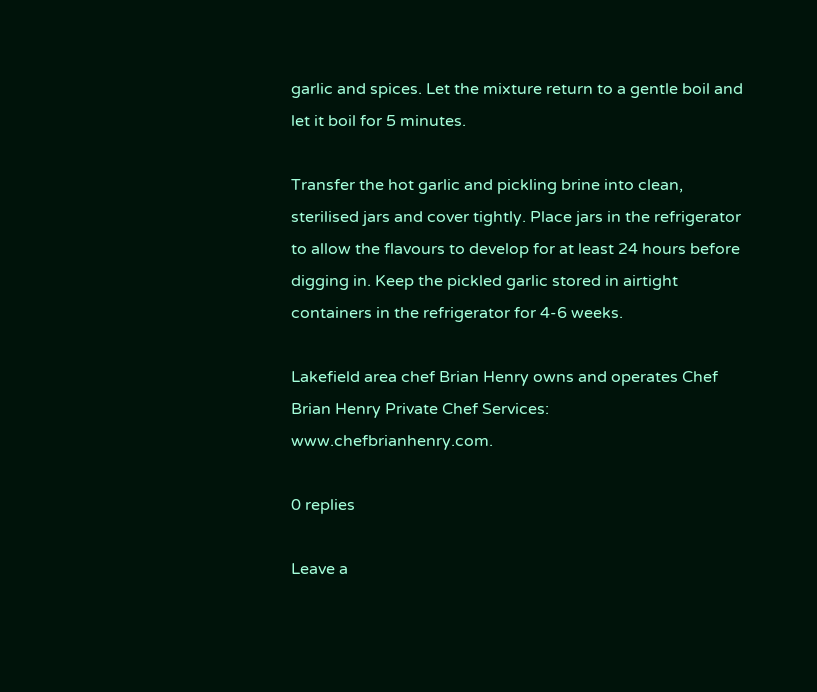garlic and spices. Let the mixture return to a gentle boil and let it boil for 5 minutes.

Transfer the hot garlic and pickling brine into clean, sterilised jars and cover tightly. Place jars in the refrigerator to allow the flavours to develop for at least 24 hours before digging in. Keep the pickled garlic stored in airtight containers in the refrigerator for 4-6 weeks.

Lakefield area chef Brian Henry owns and operates Chef Brian Henry Private Chef Services: www.chefbrianhenry.com.

0 replies

Leave a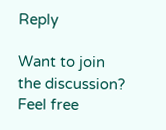Reply

Want to join the discussion?
Feel free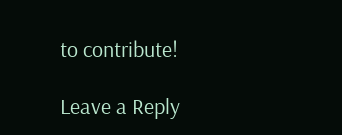to contribute!

Leave a Reply